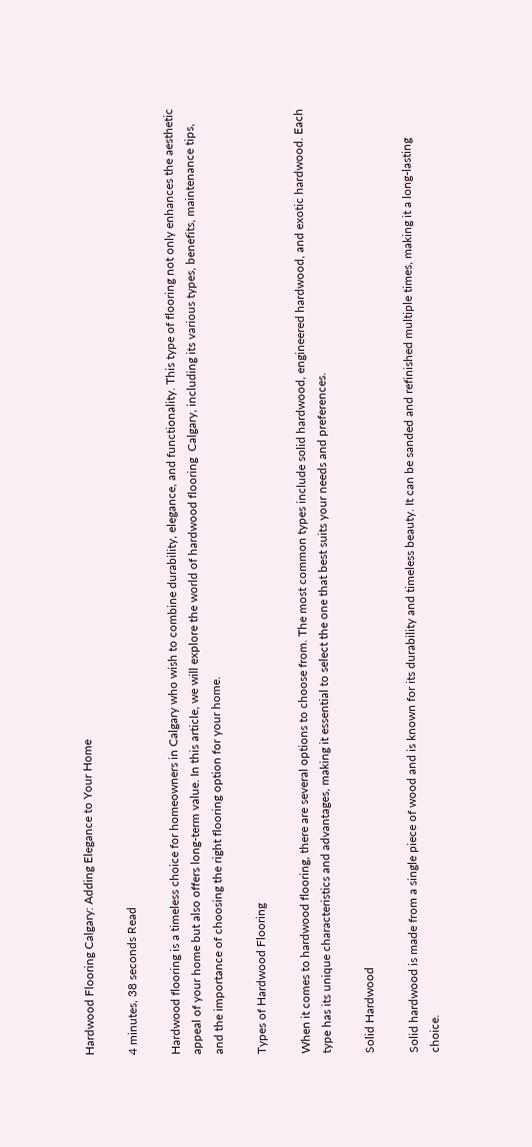Hardwood Flooring Calgary: Adding Elegance to Your Home

4 minutes, 38 seconds Read

Hardwood flooring is a timeless choice for homeowners in Calgary who wish to combine durability, elegance, and functionality. This type of flooring not only enhances the aesthetic appeal of your home but also offers long-term value. In this article, we will explore the world of hardwood flooring  Calgary, including its various types, benefits, maintenance tips, and the importance of choosing the right flooring option for your home.

Types of Hardwood Flooring

When it comes to hardwood flooring, there are several options to choose from. The most common types include solid hardwood, engineered hardwood, and exotic hardwood. Each type has its unique characteristics and advantages, making it essential to select the one that best suits your needs and preferences.

Solid Hardwood

Solid hardwood is made from a single piece of wood and is known for its durability and timeless beauty. It can be sanded and refinished multiple times, making it a long-lasting choice.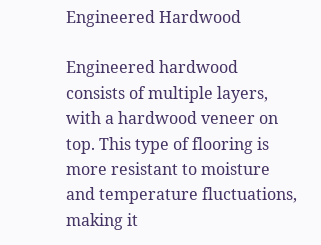Engineered Hardwood

Engineered hardwood consists of multiple layers, with a hardwood veneer on top. This type of flooring is more resistant to moisture and temperature fluctuations, making it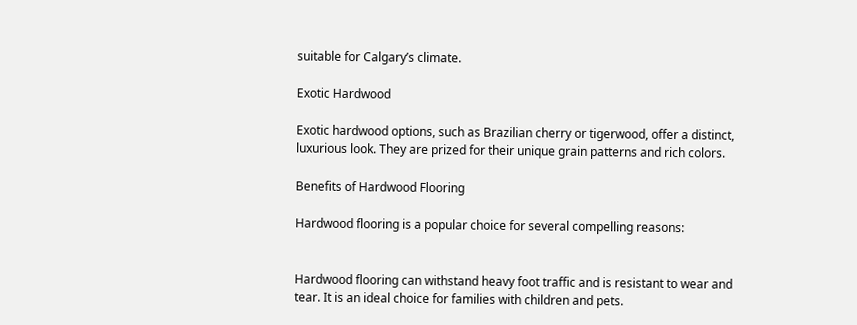suitable for Calgary’s climate.

Exotic Hardwood

Exotic hardwood options, such as Brazilian cherry or tigerwood, offer a distinct, luxurious look. They are prized for their unique grain patterns and rich colors.

Benefits of Hardwood Flooring

Hardwood flooring is a popular choice for several compelling reasons:


Hardwood flooring can withstand heavy foot traffic and is resistant to wear and tear. It is an ideal choice for families with children and pets.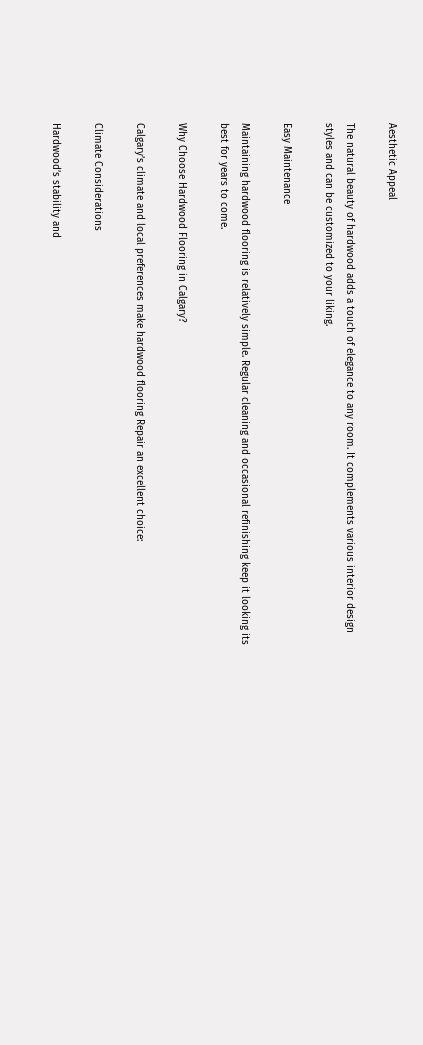Aesthetic Appeal

The natural beauty of hardwood adds a touch of elegance to any room. It complements various interior design styles and can be customized to your liking.

Easy Maintenance

Maintaining hardwood flooring is relatively simple. Regular cleaning and occasional refinishing keep it looking its best for years to come.

Why Choose Hardwood Flooring in Calgary?

Calgary’s climate and local preferences make hardwood flooring Repair an excellent choice:

Climate Considerations

Hardwood’s stability and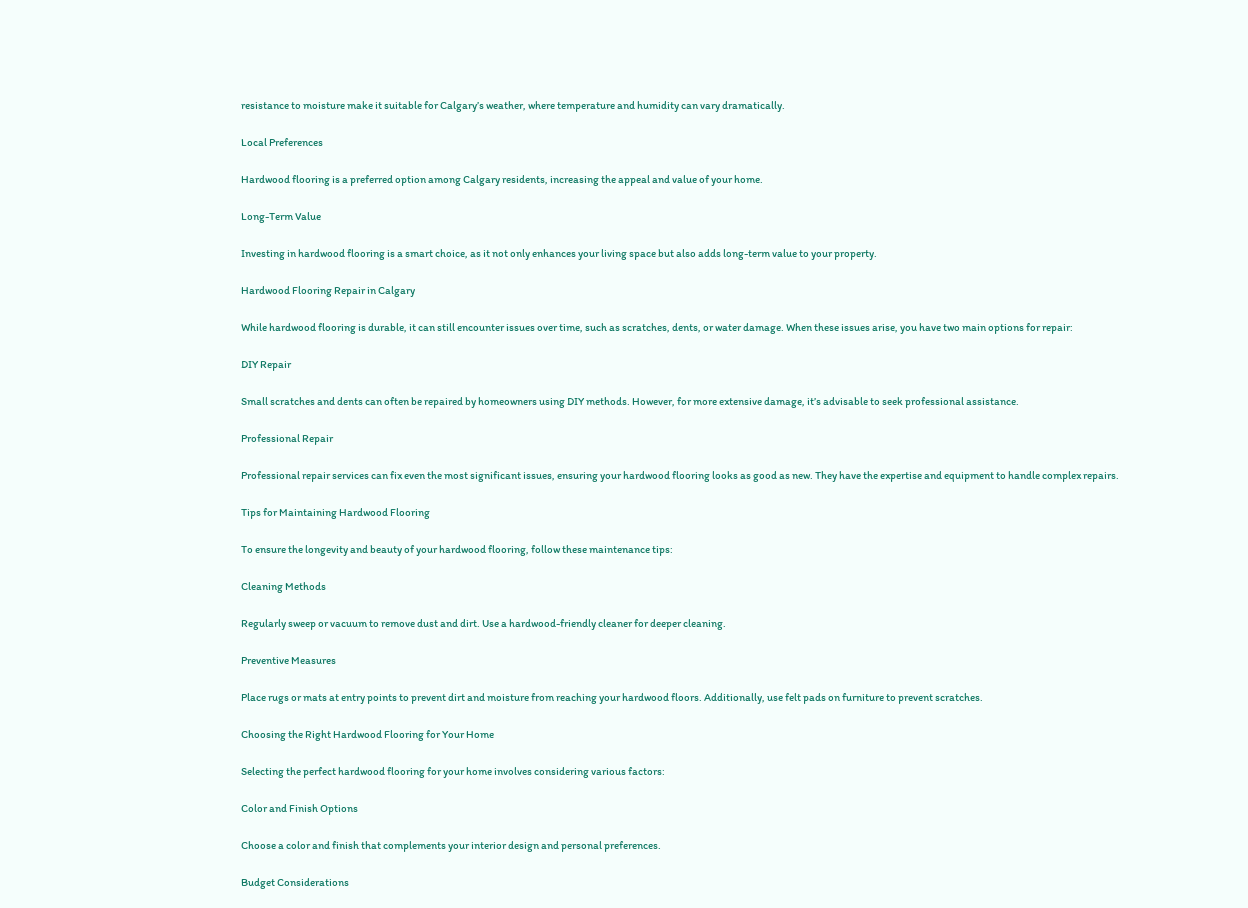resistance to moisture make it suitable for Calgary’s weather, where temperature and humidity can vary dramatically.

Local Preferences

Hardwood flooring is a preferred option among Calgary residents, increasing the appeal and value of your home.

Long-Term Value

Investing in hardwood flooring is a smart choice, as it not only enhances your living space but also adds long-term value to your property.

Hardwood Flooring Repair in Calgary

While hardwood flooring is durable, it can still encounter issues over time, such as scratches, dents, or water damage. When these issues arise, you have two main options for repair:

DIY Repair

Small scratches and dents can often be repaired by homeowners using DIY methods. However, for more extensive damage, it’s advisable to seek professional assistance.

Professional Repair

Professional repair services can fix even the most significant issues, ensuring your hardwood flooring looks as good as new. They have the expertise and equipment to handle complex repairs.

Tips for Maintaining Hardwood Flooring

To ensure the longevity and beauty of your hardwood flooring, follow these maintenance tips:

Cleaning Methods

Regularly sweep or vacuum to remove dust and dirt. Use a hardwood-friendly cleaner for deeper cleaning.

Preventive Measures

Place rugs or mats at entry points to prevent dirt and moisture from reaching your hardwood floors. Additionally, use felt pads on furniture to prevent scratches.

Choosing the Right Hardwood Flooring for Your Home

Selecting the perfect hardwood flooring for your home involves considering various factors:

Color and Finish Options

Choose a color and finish that complements your interior design and personal preferences.

Budget Considerations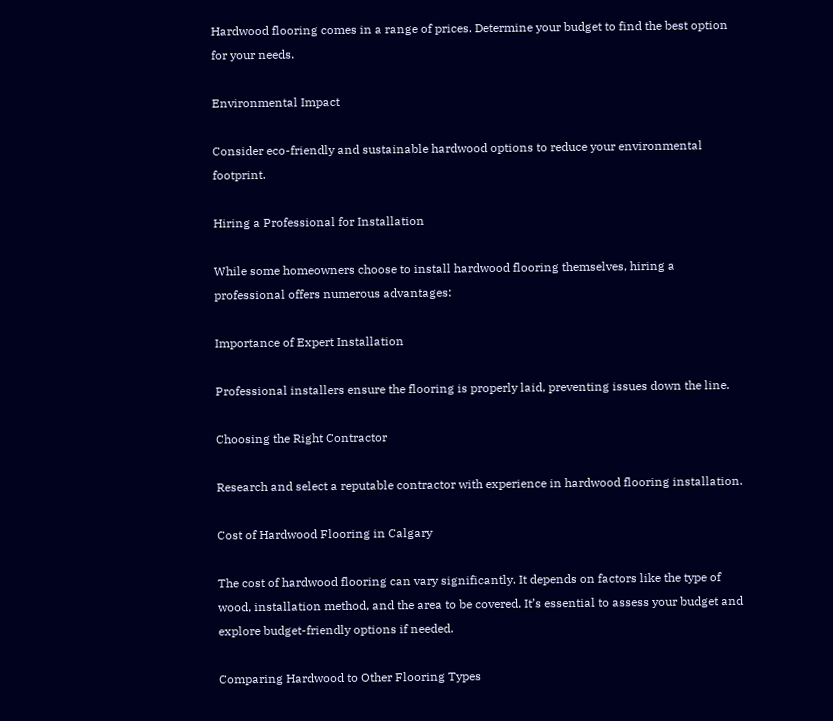Hardwood flooring comes in a range of prices. Determine your budget to find the best option for your needs.

Environmental Impact

Consider eco-friendly and sustainable hardwood options to reduce your environmental footprint.

Hiring a Professional for Installation

While some homeowners choose to install hardwood flooring themselves, hiring a professional offers numerous advantages:

Importance of Expert Installation

Professional installers ensure the flooring is properly laid, preventing issues down the line.

Choosing the Right Contractor

Research and select a reputable contractor with experience in hardwood flooring installation.

Cost of Hardwood Flooring in Calgary

The cost of hardwood flooring can vary significantly. It depends on factors like the type of wood, installation method, and the area to be covered. It’s essential to assess your budget and explore budget-friendly options if needed.

Comparing Hardwood to Other Flooring Types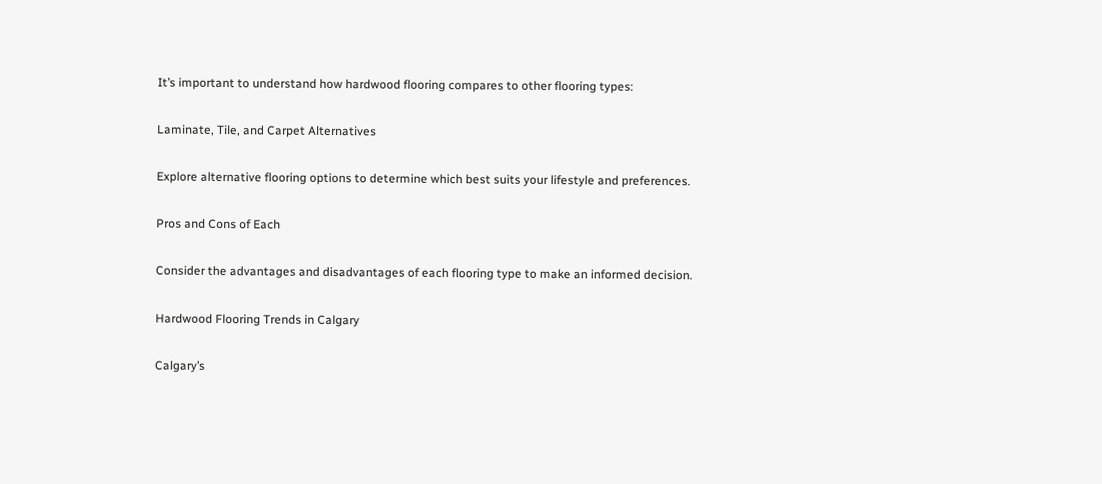It’s important to understand how hardwood flooring compares to other flooring types:

Laminate, Tile, and Carpet Alternatives

Explore alternative flooring options to determine which best suits your lifestyle and preferences.

Pros and Cons of Each

Consider the advantages and disadvantages of each flooring type to make an informed decision.

Hardwood Flooring Trends in Calgary

Calgary’s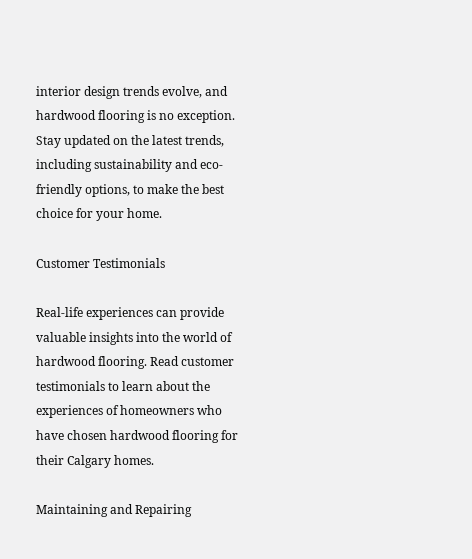interior design trends evolve, and hardwood flooring is no exception. Stay updated on the latest trends, including sustainability and eco-friendly options, to make the best choice for your home.

Customer Testimonials

Real-life experiences can provide valuable insights into the world of hardwood flooring. Read customer testimonials to learn about the experiences of homeowners who have chosen hardwood flooring for their Calgary homes.

Maintaining and Repairing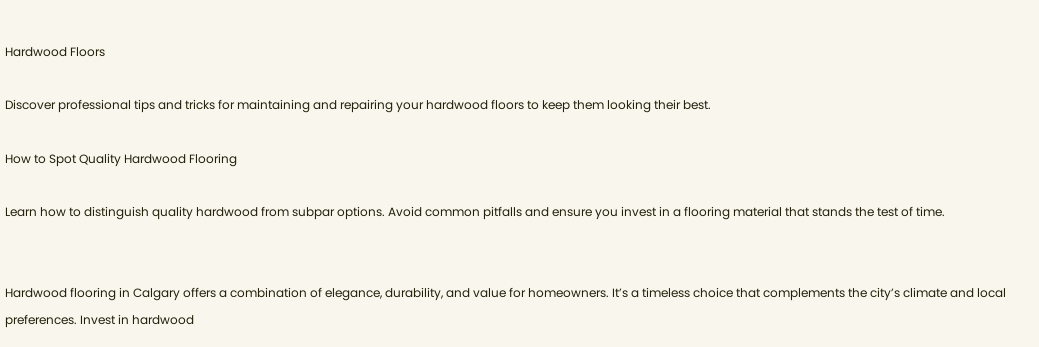Hardwood Floors

Discover professional tips and tricks for maintaining and repairing your hardwood floors to keep them looking their best.

How to Spot Quality Hardwood Flooring

Learn how to distinguish quality hardwood from subpar options. Avoid common pitfalls and ensure you invest in a flooring material that stands the test of time.


Hardwood flooring in Calgary offers a combination of elegance, durability, and value for homeowners. It’s a timeless choice that complements the city’s climate and local preferences. Invest in hardwood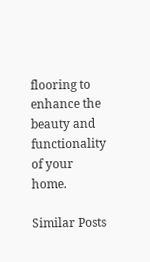flooring to enhance the beauty and functionality of your home.

Similar Posts